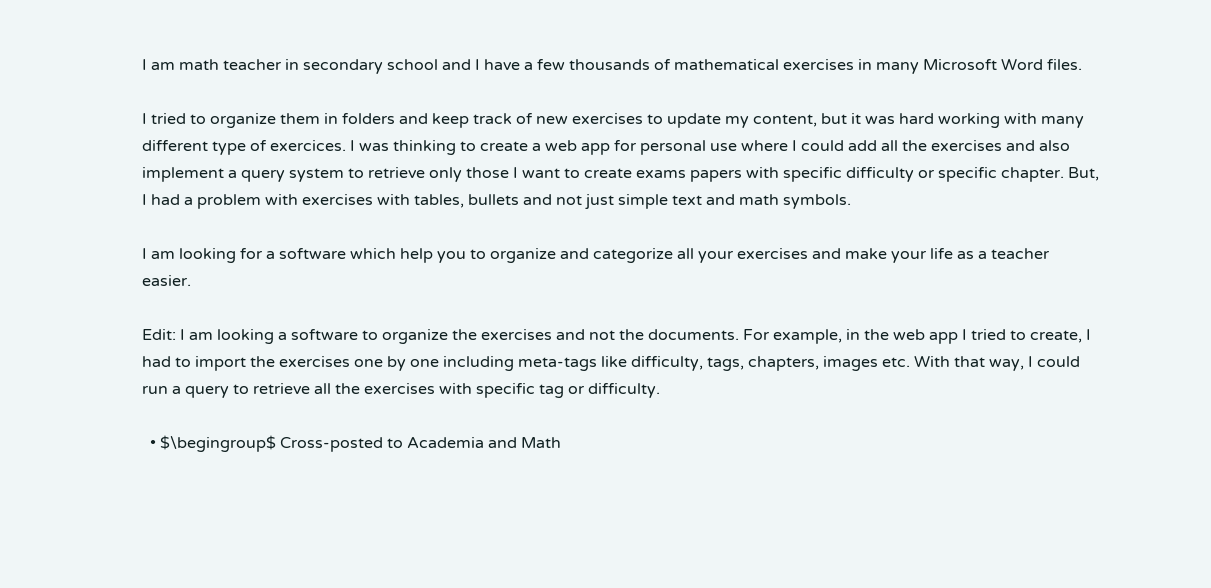I am math teacher in secondary school and I have a few thousands of mathematical exercises in many Microsoft Word files.

I tried to organize them in folders and keep track of new exercises to update my content, but it was hard working with many different type of exercices. I was thinking to create a web app for personal use where I could add all the exercises and also implement a query system to retrieve only those I want to create exams papers with specific difficulty or specific chapter. But, I had a problem with exercises with tables, bullets and not just simple text and math symbols.

I am looking for a software which help you to organize and categorize all your exercises and make your life as a teacher easier.

Edit: I am looking a software to organize the exercises and not the documents. For example, in the web app I tried to create, I had to import the exercises one by one including meta-tags like difficulty, tags, chapters, images etc. With that way, I could run a query to retrieve all the exercises with specific tag or difficulty.

  • $\begingroup$ Cross-posted to Academia and Math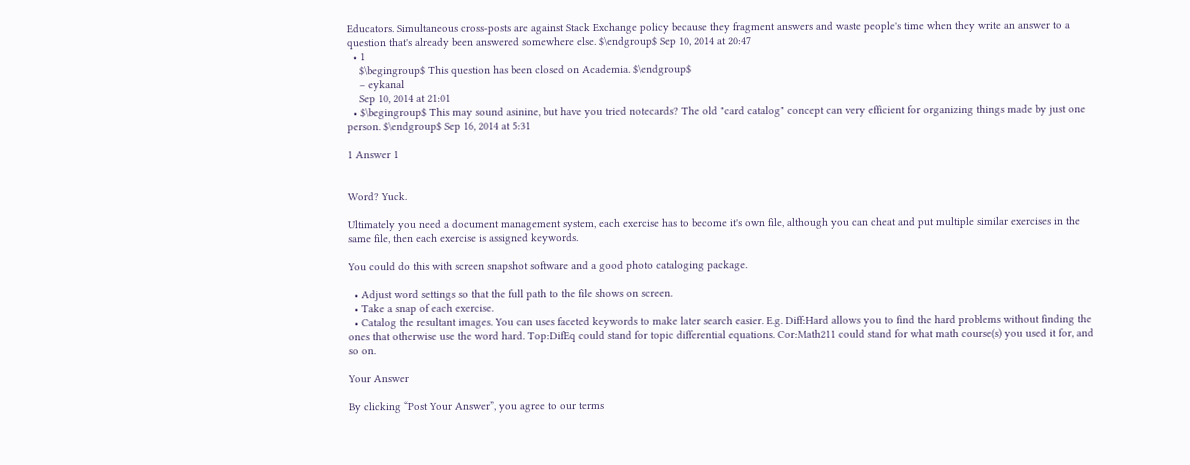Educators. Simultaneous cross-posts are against Stack Exchange policy because they fragment answers and waste people's time when they write an answer to a question that's already been answered somewhere else. $\endgroup$ Sep 10, 2014 at 20:47
  • 1
    $\begingroup$ This question has been closed on Academia. $\endgroup$
    – eykanal
    Sep 10, 2014 at 21:01
  • $\begingroup$ This may sound asinine, but have you tried notecards? The old "card catalog" concept can very efficient for organizing things made by just one person. $\endgroup$ Sep 16, 2014 at 5:31

1 Answer 1


Word? Yuck.

Ultimately you need a document management system, each exercise has to become it's own file, although you can cheat and put multiple similar exercises in the same file, then each exercise is assigned keywords.

You could do this with screen snapshot software and a good photo cataloging package.

  • Adjust word settings so that the full path to the file shows on screen.
  • Take a snap of each exercise.
  • Catalog the resultant images. You can uses faceted keywords to make later search easier. E.g. Diff:Hard allows you to find the hard problems without finding the ones that otherwise use the word hard. Top:DifEq could stand for topic differential equations. Cor:Math211 could stand for what math course(s) you used it for, and so on.

Your Answer

By clicking “Post Your Answer”, you agree to our terms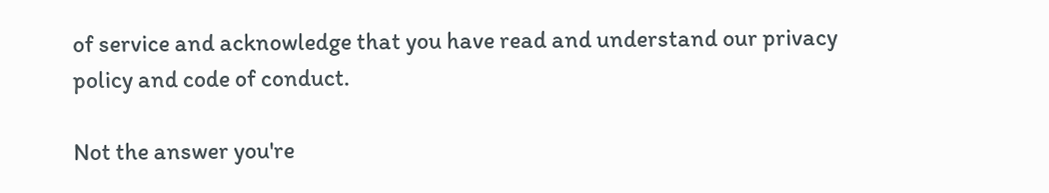of service and acknowledge that you have read and understand our privacy policy and code of conduct.

Not the answer you're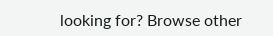looking for? Browse other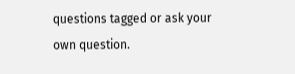questions tagged or ask your own question.